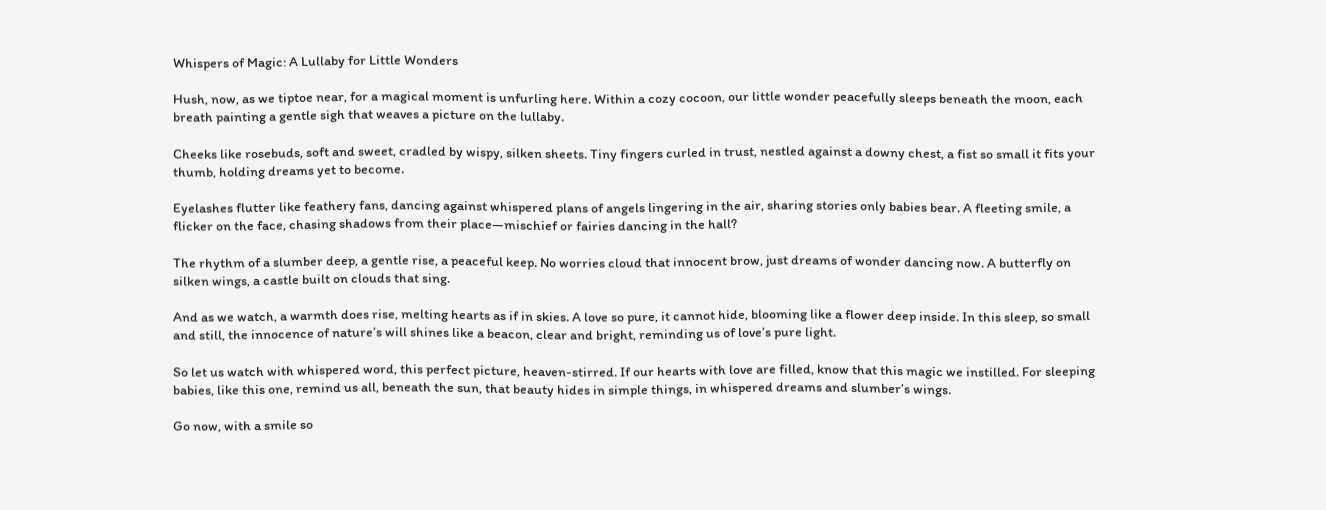Whispers of Magic: A Lullaby for Little Wonders

Hush, now, as we tiptoe near, for a magical moment is unfurling here. Within a cozy cocoon, our little wonder peacefully sleeps beneath the moon, each breath painting a gentle sigh that weaves a picture on the lullaby.

Cheeks like rosebuds, soft and sweet, cradled by wispy, silken sheets. Tiny fingers curled in trust, nestled against a downy chest, a fist so small it fits your thumb, holding dreams yet to become.

Eyelashes flutter like feathery fans, dancing against whispered plans of angels lingering in the air, sharing stories only babies bear. A fleeting smile, a flicker on the face, chasing shadows from their place—mischief or fairies dancing in the hall?

The rhythm of a slumber deep, a gentle rise, a peaceful keep. No worries cloud that innocent brow, just dreams of wonder dancing now. A butterfly on silken wings, a castle built on clouds that sing.

And as we watch, a warmth does rise, melting hearts as if in skies. A love so pure, it cannot hide, blooming like a flower deep inside. In this sleep, so small and still, the innocence of nature’s will shines like a beacon, clear and bright, reminding us of love’s pure light.

So let us watch with whispered word, this perfect picture, heaven-stirred. If our hearts with love are filled, know that this magic we instilled. For sleeping babies, like this one, remind us all, beneath the sun, that beauty hides in simple things, in whispered dreams and slumber’s wings.

Go now, with a smile so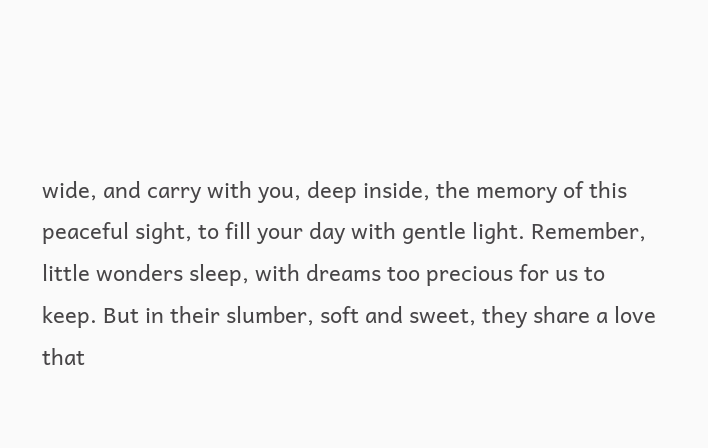wide, and carry with you, deep inside, the memory of this peaceful sight, to fill your day with gentle light. Remember, little wonders sleep, with dreams too precious for us to keep. But in their slumber, soft and sweet, they share a love that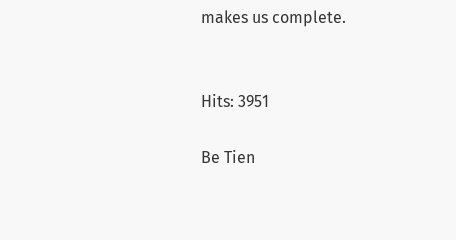makes us complete.


Hits: 3951

Be Tien